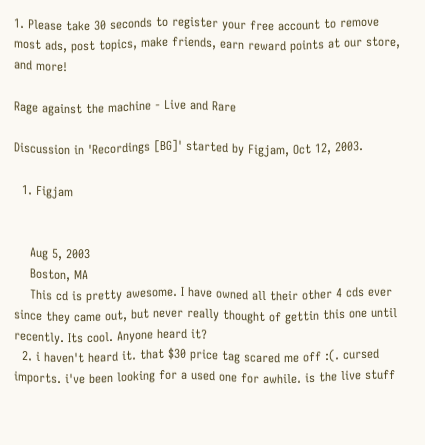1. Please take 30 seconds to register your free account to remove most ads, post topics, make friends, earn reward points at our store, and more!

Rage against the machine - Live and Rare

Discussion in 'Recordings [BG]' started by Figjam, Oct 12, 2003.

  1. Figjam


    Aug 5, 2003
    Boston, MA
    This cd is pretty awesome. I have owned all their other 4 cds ever since they came out, but never really thought of gettin this one until recently. Its cool. Anyone heard it?
  2. i haven't heard it. that $30 price tag scared me off :(. cursed imports. i've been looking for a used one for awhile. is the live stuff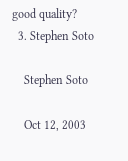good quality?
  3. Stephen Soto

    Stephen Soto

    Oct 12, 2003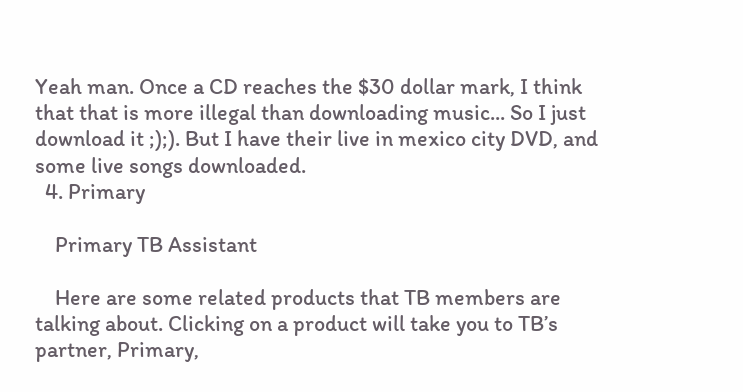Yeah man. Once a CD reaches the $30 dollar mark, I think that that is more illegal than downloading music... So I just download it ;);). But I have their live in mexico city DVD, and some live songs downloaded.
  4. Primary

    Primary TB Assistant

    Here are some related products that TB members are talking about. Clicking on a product will take you to TB’s partner, Primary,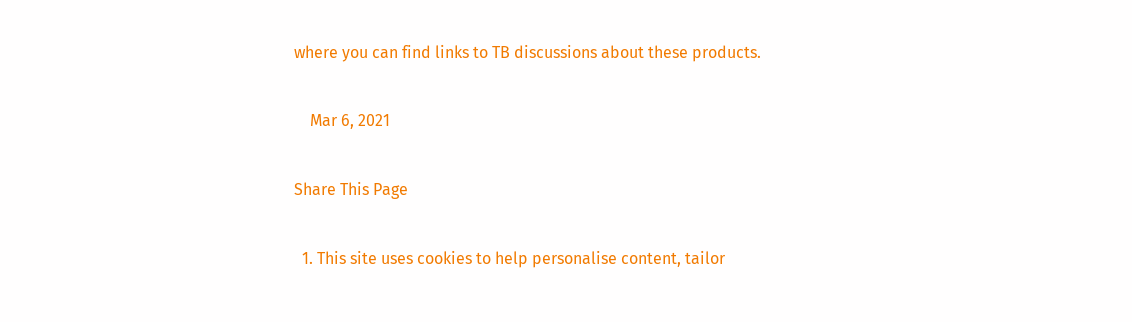where you can find links to TB discussions about these products.

    Mar 6, 2021

Share This Page

  1. This site uses cookies to help personalise content, tailor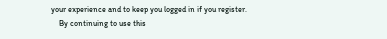your experience and to keep you logged in if you register.
    By continuing to use this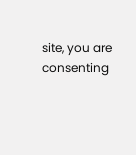site, you are consenting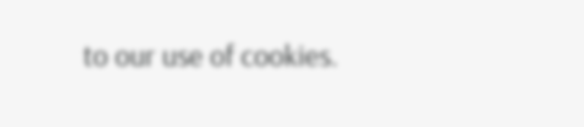to our use of cookies.